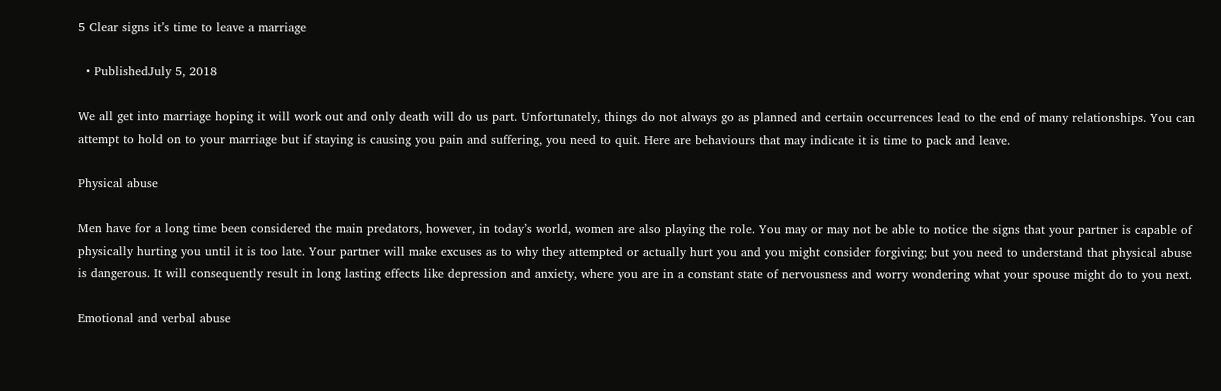5 Clear signs it’s time to leave a marriage

  • PublishedJuly 5, 2018

We all get into marriage hoping it will work out and only death will do us part. Unfortunately, things do not always go as planned and certain occurrences lead to the end of many relationships. You can attempt to hold on to your marriage but if staying is causing you pain and suffering, you need to quit. Here are behaviours that may indicate it is time to pack and leave.

Physical abuse

Men have for a long time been considered the main predators, however, in today’s world, women are also playing the role. You may or may not be able to notice the signs that your partner is capable of physically hurting you until it is too late. Your partner will make excuses as to why they attempted or actually hurt you and you might consider forgiving; but you need to understand that physical abuse is dangerous. It will consequently result in long lasting effects like depression and anxiety, where you are in a constant state of nervousness and worry wondering what your spouse might do to you next.

Emotional and verbal abuse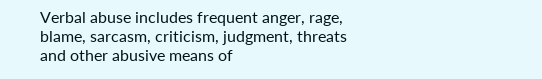Verbal abuse includes frequent anger, rage, blame, sarcasm, criticism, judgment, threats and other abusive means of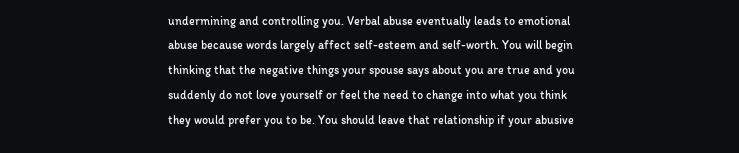undermining and controlling you. Verbal abuse eventually leads to emotional abuse because words largely affect self-esteem and self-worth. You will begin thinking that the negative things your spouse says about you are true and you suddenly do not love yourself or feel the need to change into what you think they would prefer you to be. You should leave that relationship if your abusive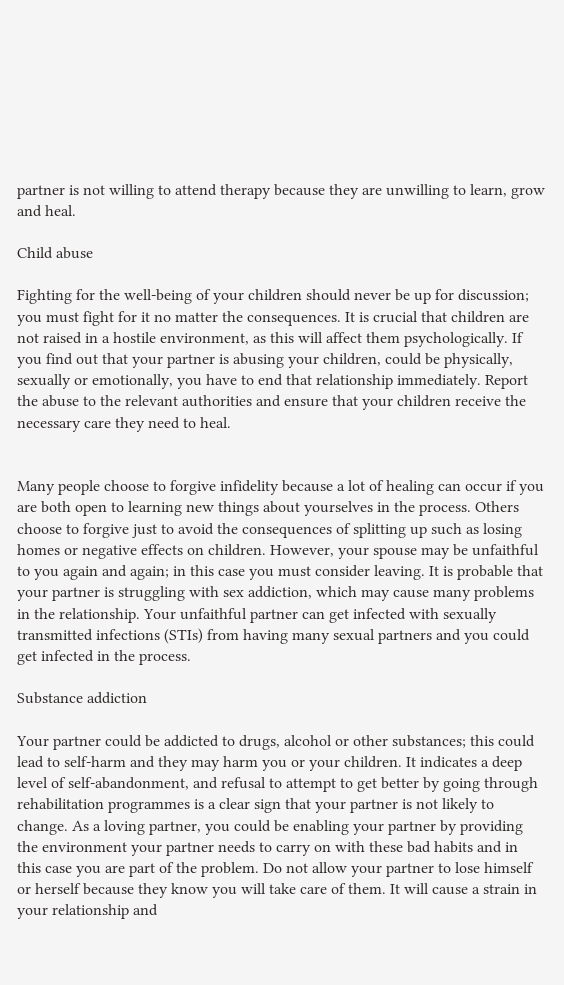partner is not willing to attend therapy because they are unwilling to learn, grow and heal.

Child abuse

Fighting for the well-being of your children should never be up for discussion; you must fight for it no matter the consequences. It is crucial that children are not raised in a hostile environment, as this will affect them psychologically. If you find out that your partner is abusing your children, could be physically, sexually or emotionally, you have to end that relationship immediately. Report the abuse to the relevant authorities and ensure that your children receive the necessary care they need to heal.


Many people choose to forgive infidelity because a lot of healing can occur if you are both open to learning new things about yourselves in the process. Others choose to forgive just to avoid the consequences of splitting up such as losing homes or negative effects on children. However, your spouse may be unfaithful to you again and again; in this case you must consider leaving. It is probable that your partner is struggling with sex addiction, which may cause many problems in the relationship. Your unfaithful partner can get infected with sexually transmitted infections (STIs) from having many sexual partners and you could get infected in the process.

Substance addiction

Your partner could be addicted to drugs, alcohol or other substances; this could lead to self-harm and they may harm you or your children. It indicates a deep level of self-abandonment, and refusal to attempt to get better by going through rehabilitation programmes is a clear sign that your partner is not likely to change. As a loving partner, you could be enabling your partner by providing the environment your partner needs to carry on with these bad habits and in this case you are part of the problem. Do not allow your partner to lose himself or herself because they know you will take care of them. It will cause a strain in your relationship and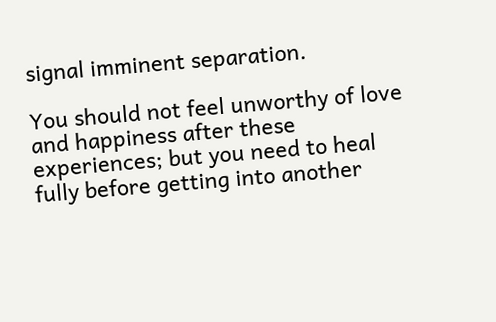signal imminent separation.

You should not feel unworthy of love and happiness after these experiences; but you need to heal fully before getting into another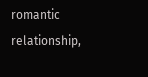romantic relationship,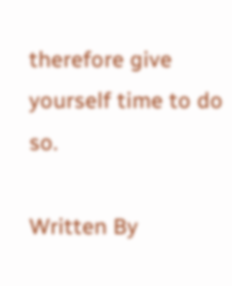therefore give yourself time to do so.

Written By